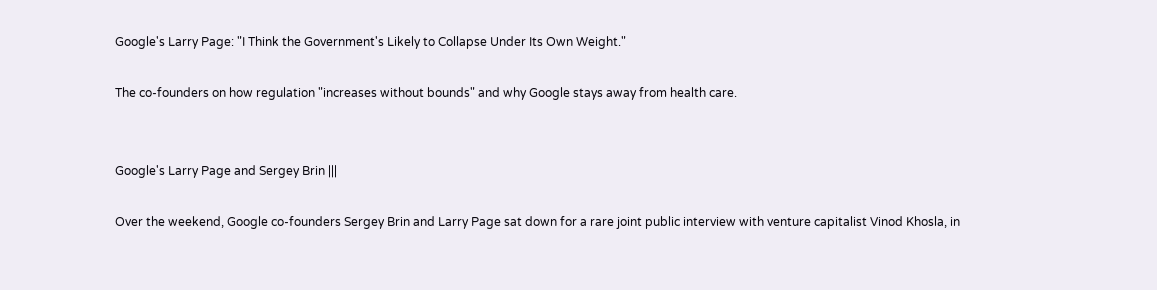Google's Larry Page: "I Think the Government's Likely to Collapse Under Its Own Weight."

The co-founders on how regulation "increases without bounds" and why Google stays away from health care.


Google's Larry Page and Sergey Brin |||

Over the weekend, Google co-founders Sergey Brin and Larry Page sat down for a rare joint public interview with venture capitalist Vinod Khosla, in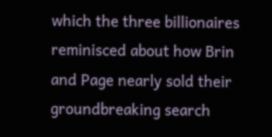which the three billionaires reminisced about how Brin and Page nearly sold their groundbreaking search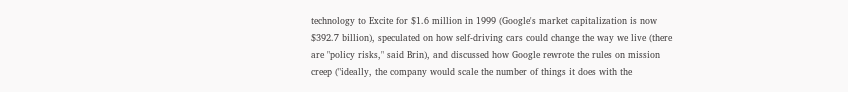technology to Excite for $1.6 million in 1999 (Google's market capitalization is now $392.7 billion), speculated on how self-driving cars could change the way we live (there are "policy risks," said Brin), and discussed how Google rewrote the rules on mission creep ("ideally, the company would scale the number of things it does with the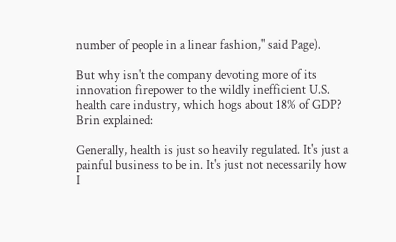number of people in a linear fashion," said Page).

But why isn't the company devoting more of its innovation firepower to the wildly inefficient U.S. health care industry, which hogs about 18% of GDP? Brin explained:

Generally, health is just so heavily regulated. It's just a painful business to be in. It's just not necessarily how I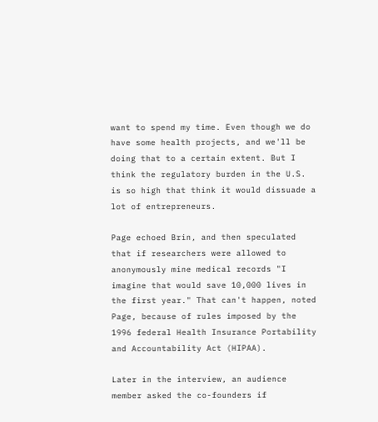want to spend my time. Even though we do have some health projects, and we'll be doing that to a certain extent. But I think the regulatory burden in the U.S. is so high that think it would dissuade a lot of entrepreneurs.

Page echoed Brin, and then speculated that if researchers were allowed to anonymously mine medical records "I imagine that would save 10,000 lives in the first year." That can't happen, noted Page, because of rules imposed by the 1996 federal Health Insurance Portability and Accountability Act (HIPAA).

Later in the interview, an audience member asked the co-founders if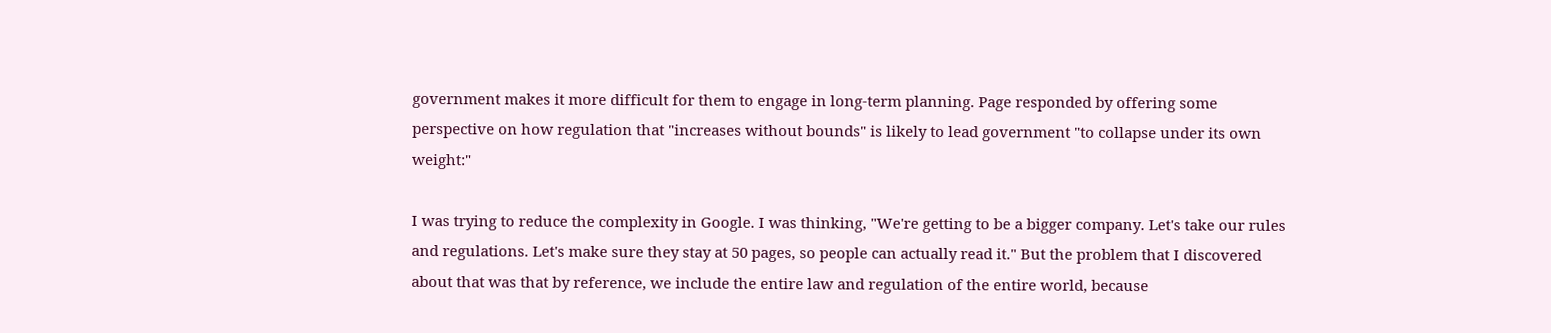government makes it more difficult for them to engage in long-term planning. Page responded by offering some perspective on how regulation that "increases without bounds" is likely to lead government "to collapse under its own weight:"

I was trying to reduce the complexity in Google. I was thinking, "We're getting to be a bigger company. Let's take our rules and regulations. Let's make sure they stay at 50 pages, so people can actually read it." But the problem that I discovered about that was that by reference, we include the entire law and regulation of the entire world, because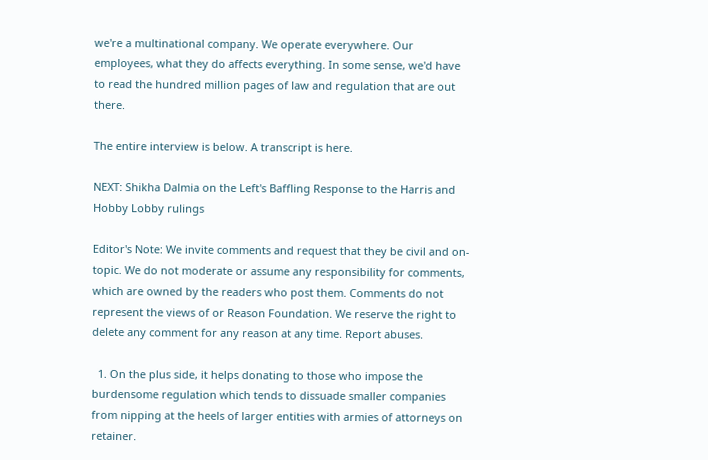we're a multinational company. We operate everywhere. Our employees, what they do affects everything. In some sense, we'd have to read the hundred million pages of law and regulation that are out there.

The entire interview is below. A transcript is here.

NEXT: Shikha Dalmia on the Left's Baffling Response to the Harris and Hobby Lobby rulings

Editor's Note: We invite comments and request that they be civil and on-topic. We do not moderate or assume any responsibility for comments, which are owned by the readers who post them. Comments do not represent the views of or Reason Foundation. We reserve the right to delete any comment for any reason at any time. Report abuses.

  1. On the plus side, it helps donating to those who impose the burdensome regulation which tends to dissuade smaller companies from nipping at the heels of larger entities with armies of attorneys on retainer.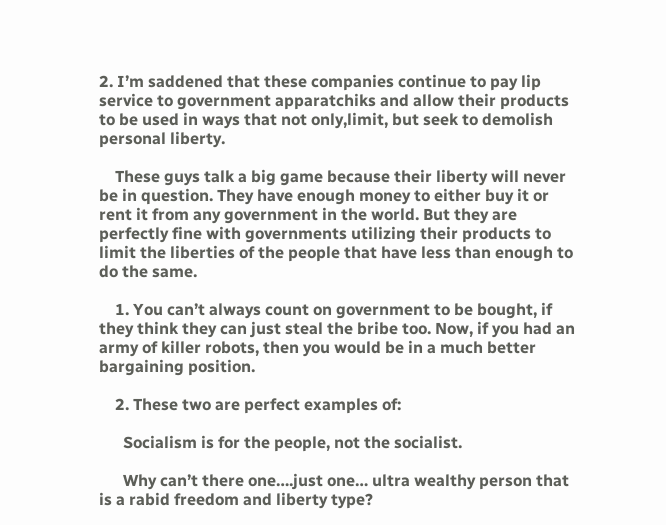2. I’m saddened that these companies continue to pay lip service to government apparatchiks and allow their products to be used in ways that not only,limit, but seek to demolish personal liberty.

    These guys talk a big game because their liberty will never be in question. They have enough money to either buy it or rent it from any government in the world. But they are perfectly fine with governments utilizing their products to limit the liberties of the people that have less than enough to do the same.

    1. You can’t always count on government to be bought, if they think they can just steal the bribe too. Now, if you had an army of killer robots, then you would be in a much better bargaining position.

    2. These two are perfect examples of:

      Socialism is for the people, not the socialist.

      Why can’t there one….just one… ultra wealthy person that is a rabid freedom and liberty type?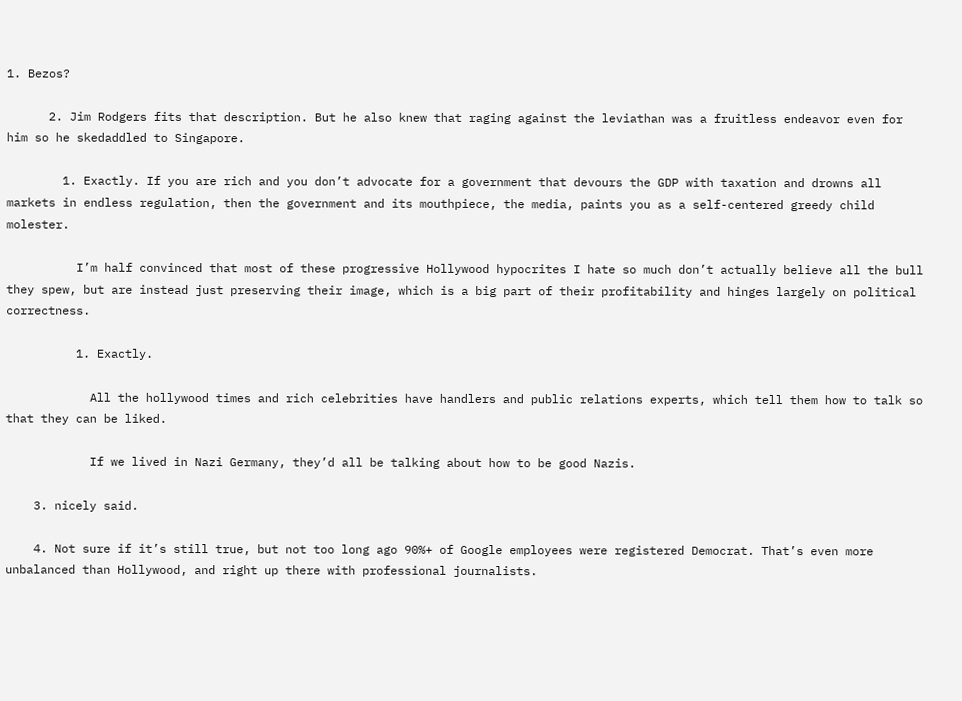1. Bezos?

      2. Jim Rodgers fits that description. But he also knew that raging against the leviathan was a fruitless endeavor even for him so he skedaddled to Singapore.

        1. Exactly. If you are rich and you don’t advocate for a government that devours the GDP with taxation and drowns all markets in endless regulation, then the government and its mouthpiece, the media, paints you as a self-centered greedy child molester.

          I’m half convinced that most of these progressive Hollywood hypocrites I hate so much don’t actually believe all the bull they spew, but are instead just preserving their image, which is a big part of their profitability and hinges largely on political correctness.

          1. Exactly.

            All the hollywood times and rich celebrities have handlers and public relations experts, which tell them how to talk so that they can be liked.

            If we lived in Nazi Germany, they’d all be talking about how to be good Nazis.

    3. nicely said.

    4. Not sure if it’s still true, but not too long ago 90%+ of Google employees were registered Democrat. That’s even more unbalanced than Hollywood, and right up there with professional journalists.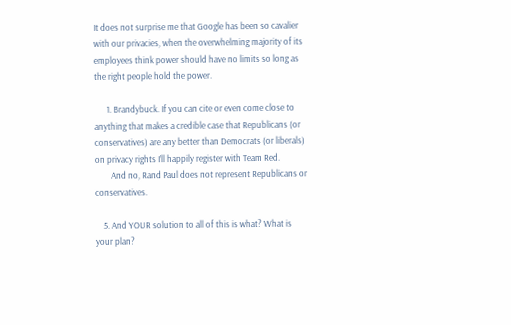It does not surprise me that Google has been so cavalier with our privacies, when the overwhelming majority of its employees think power should have no limits so long as the right people hold the power.

      1. Brandybuck. If you can cite or even come close to anything that makes a credible case that Republicans (or conservatives) are any better than Democrats (or liberals) on privacy rights I’ll happily register with Team Red.
        And no, Rand Paul does not represent Republicans or conservatives.

    5. And YOUR solution to all of this is what? What is your plan?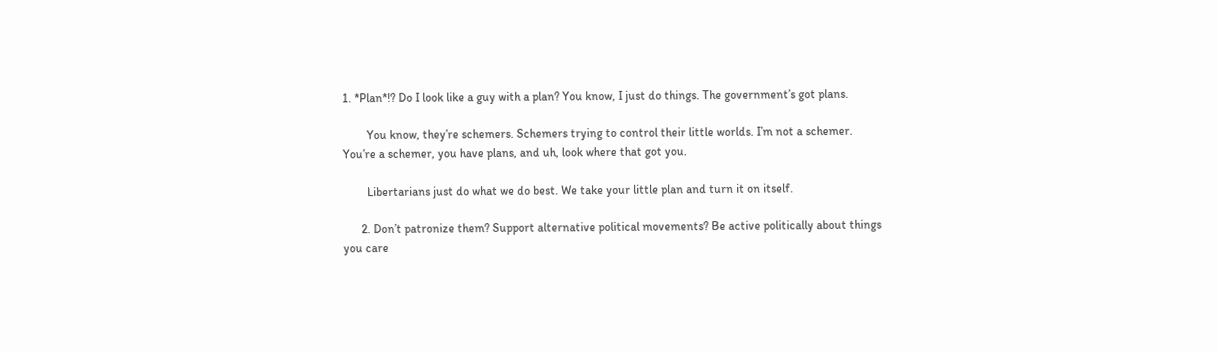1. *Plan*!? Do I look like a guy with a plan? You know, I just do things. The government’s got plans.

        You know, they’re schemers. Schemers trying to control their little worlds. I’m not a schemer. You’re a schemer, you have plans, and uh, look where that got you.

        Libertarians just do what we do best. We take your little plan and turn it on itself.

      2. Don’t patronize them? Support alternative political movements? Be active politically about things you care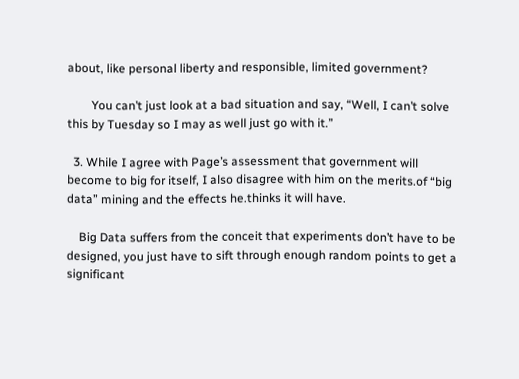about, like personal liberty and responsible, limited government?

        You can’t just look at a bad situation and say, “Well, I can’t solve this by Tuesday so I may as well just go with it.”

  3. While I agree with Page’s assessment that government will become to big for itself, I also disagree with him on the merits.of “big data” mining and the effects he.thinks it will have.

    Big Data suffers from the conceit that experiments don’t have to be designed, you just have to sift through enough random points to get a significant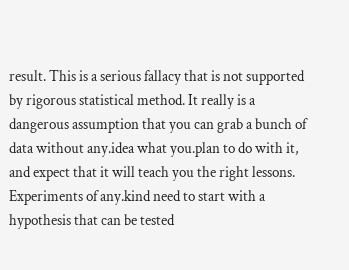result. This is a serious fallacy that is not supported by rigorous statistical method. It really is a dangerous assumption that you can grab a bunch of data without any.idea what you.plan to do with it, and expect that it will teach you the right lessons. Experiments of any.kind need to start with a hypothesis that can be tested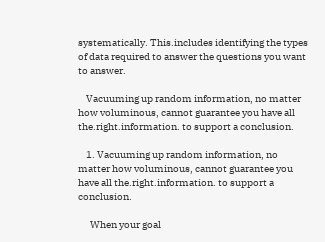systematically. This.includes identifying the types of data required to answer the questions you want to answer.

    Vacuuming up random information, no matter how voluminous, cannot guarantee you have all the.right.information. to support a conclusion.

    1. Vacuuming up random information, no matter how voluminous, cannot guarantee you have all the.right.information. to support a conclusion.

      When your goal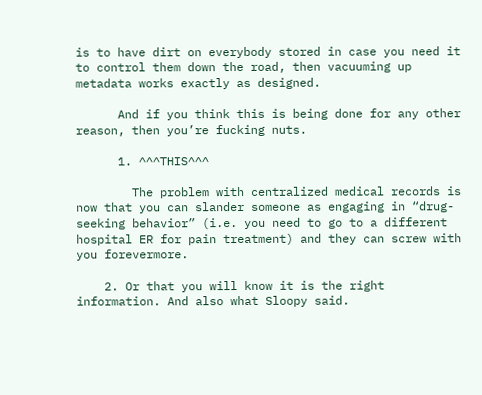is to have dirt on everybody stored in case you need it to control them down the road, then vacuuming up metadata works exactly as designed.

      And if you think this is being done for any other reason, then you’re fucking nuts.

      1. ^^^THIS^^^

        The problem with centralized medical records is now that you can slander someone as engaging in “drug-seeking behavior” (i.e. you need to go to a different hospital ER for pain treatment) and they can screw with you forevermore.

    2. Or that you will know it is the right information. And also what Sloopy said.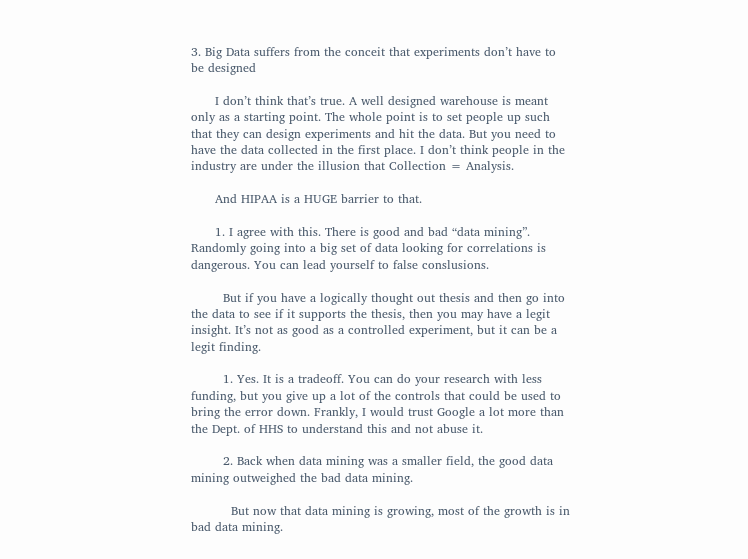3. Big Data suffers from the conceit that experiments don’t have to be designed

      I don’t think that’s true. A well designed warehouse is meant only as a starting point. The whole point is to set people up such that they can design experiments and hit the data. But you need to have the data collected in the first place. I don’t think people in the industry are under the illusion that Collection = Analysis.

      And HIPAA is a HUGE barrier to that.

      1. I agree with this. There is good and bad “data mining”. Randomly going into a big set of data looking for correlations is dangerous. You can lead yourself to false conslusions.

        But if you have a logically thought out thesis and then go into the data to see if it supports the thesis, then you may have a legit insight. It’s not as good as a controlled experiment, but it can be a legit finding.

        1. Yes. It is a tradeoff. You can do your research with less funding, but you give up a lot of the controls that could be used to bring the error down. Frankly, I would trust Google a lot more than the Dept. of HHS to understand this and not abuse it.

        2. Back when data mining was a smaller field, the good data mining outweighed the bad data mining.

          But now that data mining is growing, most of the growth is in bad data mining.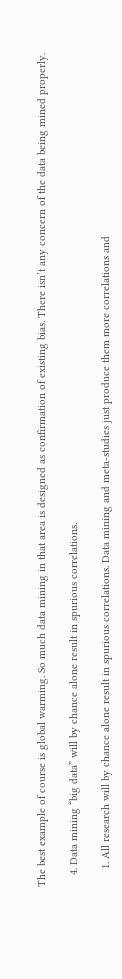The best example of course is global warming. So much data mining in that area is designed as confirmation of existing bias. There isn’t any concern of the data being mined properly.

    4. Data mining “big data” will by chance alone result in spurious correlations.

      1. All research will by chance alone result in spurious correlations. Data mining and meta-studies just produce them more correlations and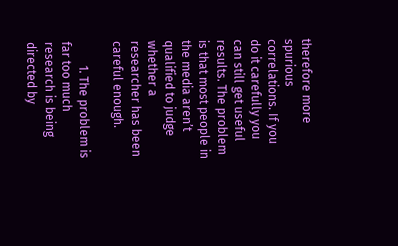therefore more spurious correlations. If you do it carefully you can still get useful results. The problem is that most people in the media aren’t qualified to judge whether a researcher has been careful enough.

        1. The problem is far too much research is being directed by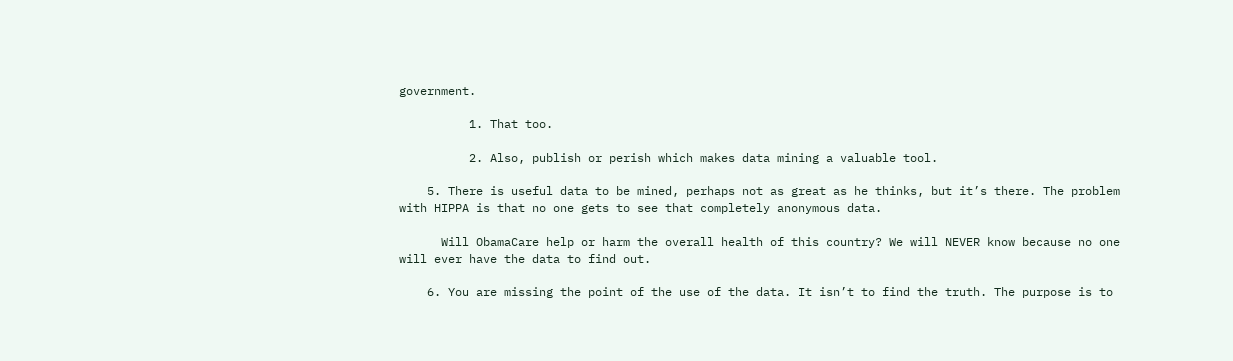government.

          1. That too.

          2. Also, publish or perish which makes data mining a valuable tool.

    5. There is useful data to be mined, perhaps not as great as he thinks, but it’s there. The problem with HIPPA is that no one gets to see that completely anonymous data.

      Will ObamaCare help or harm the overall health of this country? We will NEVER know because no one will ever have the data to find out.

    6. You are missing the point of the use of the data. It isn’t to find the truth. The purpose is to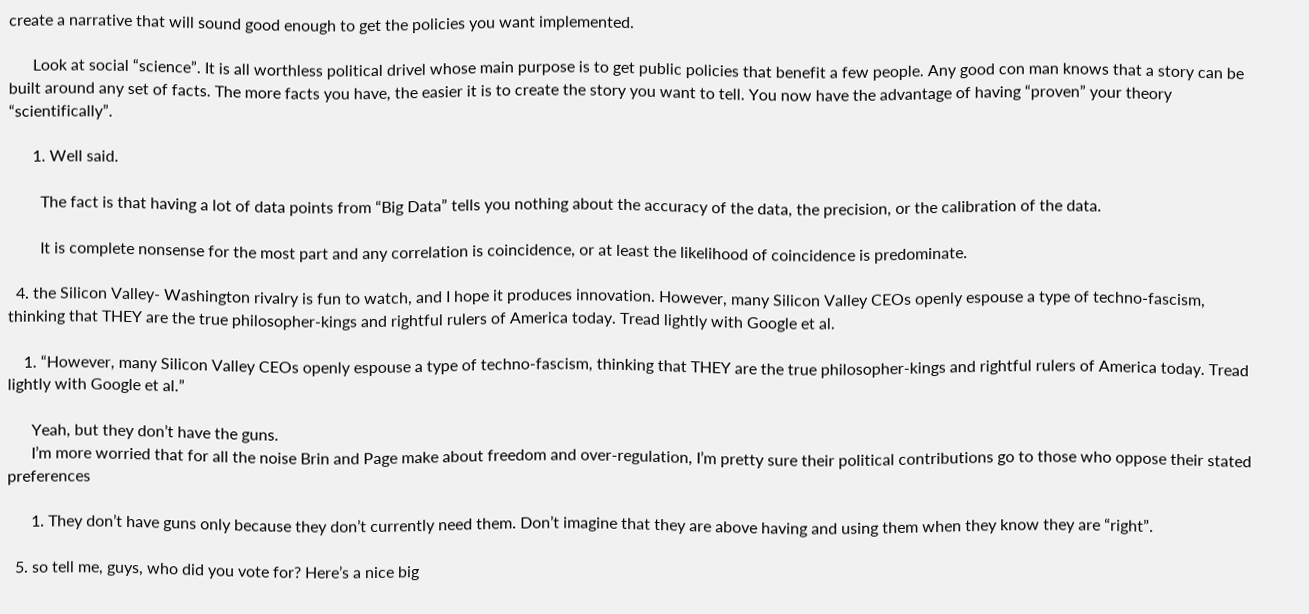create a narrative that will sound good enough to get the policies you want implemented.

      Look at social “science”. It is all worthless political drivel whose main purpose is to get public policies that benefit a few people. Any good con man knows that a story can be built around any set of facts. The more facts you have, the easier it is to create the story you want to tell. You now have the advantage of having “proven” your theory “scientifically”.

      1. Well said.

        The fact is that having a lot of data points from “Big Data” tells you nothing about the accuracy of the data, the precision, or the calibration of the data.

        It is complete nonsense for the most part and any correlation is coincidence, or at least the likelihood of coincidence is predominate.

  4. the Silicon Valley- Washington rivalry is fun to watch, and I hope it produces innovation. However, many Silicon Valley CEOs openly espouse a type of techno-fascism, thinking that THEY are the true philosopher-kings and rightful rulers of America today. Tread lightly with Google et al.

    1. “However, many Silicon Valley CEOs openly espouse a type of techno-fascism, thinking that THEY are the true philosopher-kings and rightful rulers of America today. Tread lightly with Google et al.”

      Yeah, but they don’t have the guns.
      I’m more worried that for all the noise Brin and Page make about freedom and over-regulation, I’m pretty sure their political contributions go to those who oppose their stated preferences

      1. They don’t have guns only because they don’t currently need them. Don’t imagine that they are above having and using them when they know they are “right”.

  5. so tell me, guys, who did you vote for? Here’s a nice big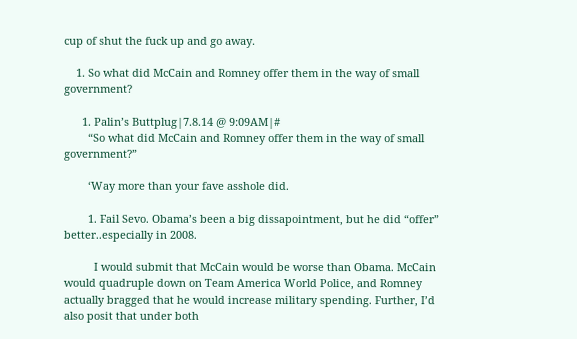cup of shut the fuck up and go away.

    1. So what did McCain and Romney offer them in the way of small government?

      1. Palin’s Buttplug|7.8.14 @ 9:09AM|#
        “So what did McCain and Romney offer them in the way of small government?”

        ‘Way more than your fave asshole did.

        1. Fail Sevo. Obama’s been a big dissapointment, but he did “offer” better..especially in 2008.

          I would submit that McCain would be worse than Obama. McCain would quadruple down on Team America World Police, and Romney actually bragged that he would increase military spending. Further, I’d also posit that under both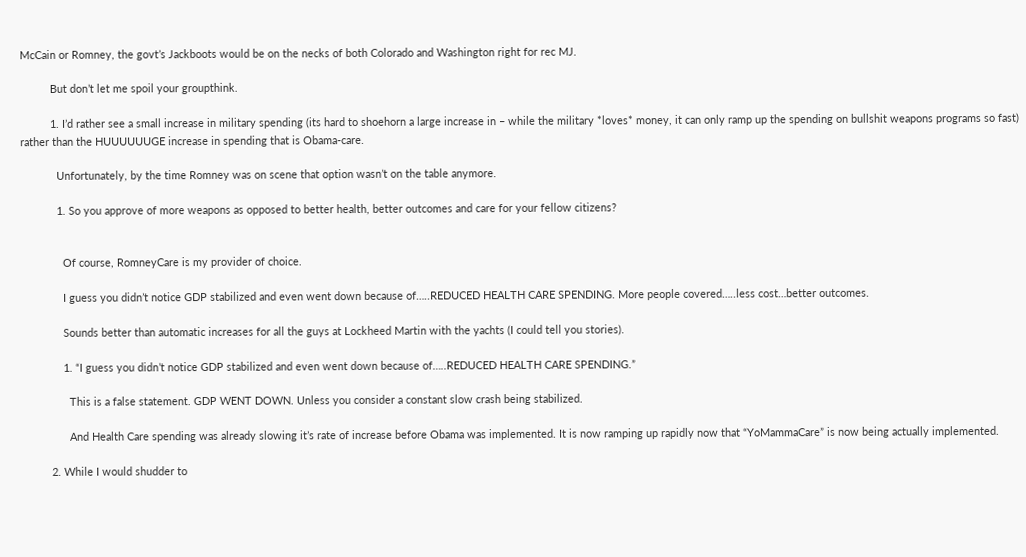McCain or Romney, the govt’s Jackboots would be on the necks of both Colorado and Washington right for rec MJ.

          But don’t let me spoil your groupthink.

          1. I’d rather see a small increase in military spending (its hard to shoehorn a large increase in – while the military *loves* money, it can only ramp up the spending on bullshit weapons programs so fast) rather than the HUUUUUUGE increase in spending that is Obama-care.

            Unfortunately, by the time Romney was on scene that option wasn’t on the table anymore.

            1. So you approve of more weapons as opposed to better health, better outcomes and care for your fellow citizens?


              Of course, RomneyCare is my provider of choice.

              I guess you didn’t notice GDP stabilized and even went down because of…..REDUCED HEALTH CARE SPENDING. More people covered…..less cost…better outcomes.

              Sounds better than automatic increases for all the guys at Lockheed Martin with the yachts (I could tell you stories).

              1. “I guess you didn’t notice GDP stabilized and even went down because of…..REDUCED HEALTH CARE SPENDING.”

                This is a false statement. GDP WENT DOWN. Unless you consider a constant slow crash being stabilized.

                And Health Care spending was already slowing it’s rate of increase before Obama was implemented. It is now ramping up rapidly now that “YoMammaCare” is now being actually implemented.

          2. While I would shudder to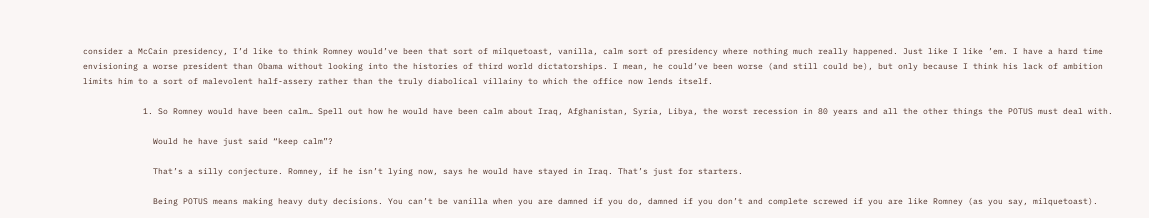consider a McCain presidency, I’d like to think Romney would’ve been that sort of milquetoast, vanilla, calm sort of presidency where nothing much really happened. Just like I like ’em. I have a hard time envisioning a worse president than Obama without looking into the histories of third world dictatorships. I mean, he could’ve been worse (and still could be), but only because I think his lack of ambition limits him to a sort of malevolent half-assery rather than the truly diabolical villainy to which the office now lends itself.

            1. So Romney would have been calm… Spell out how he would have been calm about Iraq, Afghanistan, Syria, Libya, the worst recession in 80 years and all the other things the POTUS must deal with.

              Would he have just said “keep calm”?

              That’s a silly conjecture. Romney, if he isn’t lying now, says he would have stayed in Iraq. That’s just for starters.

              Being POTUS means making heavy duty decisions. You can’t be vanilla when you are damned if you do, damned if you don’t and complete screwed if you are like Romney (as you say, milquetoast).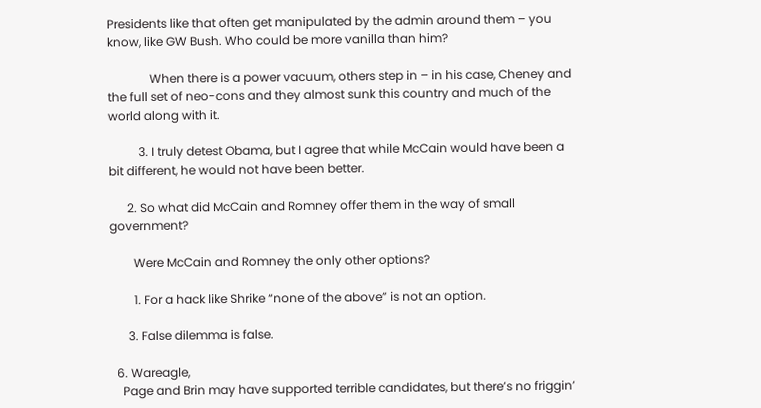Presidents like that often get manipulated by the admin around them – you know, like GW Bush. Who could be more vanilla than him?

              When there is a power vacuum, others step in – in his case, Cheney and the full set of neo-cons and they almost sunk this country and much of the world along with it.

          3. I truly detest Obama, but I agree that while McCain would have been a bit different, he would not have been better.

      2. So what did McCain and Romney offer them in the way of small government?

        Were McCain and Romney the only other options?

        1. For a hack like Shrike “none of the above” is not an option.

      3. False dilemma is false.

  6. Wareagle,
    Page and Brin may have supported terrible candidates, but there’s no friggin’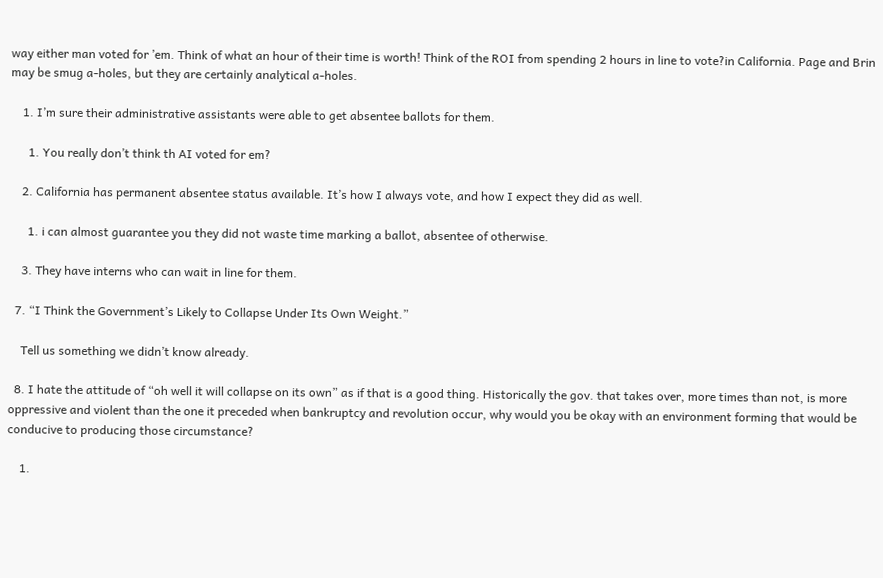way either man voted for ’em. Think of what an hour of their time is worth! Think of the ROI from spending 2 hours in line to vote?in California. Page and Brin may be smug a-holes, but they are certainly analytical a-holes.

    1. I’m sure their administrative assistants were able to get absentee ballots for them.

      1. You really don’t think th AI voted for em?

    2. California has permanent absentee status available. It’s how I always vote, and how I expect they did as well.

      1. i can almost guarantee you they did not waste time marking a ballot, absentee of otherwise.

    3. They have interns who can wait in line for them.

  7. “I Think the Government’s Likely to Collapse Under Its Own Weight.”

    Tell us something we didn’t know already.

  8. I hate the attitude of “oh well it will collapse on its own” as if that is a good thing. Historically the gov. that takes over, more times than not, is more oppressive and violent than the one it preceded when bankruptcy and revolution occur, why would you be okay with an environment forming that would be conducive to producing those circumstance?

    1.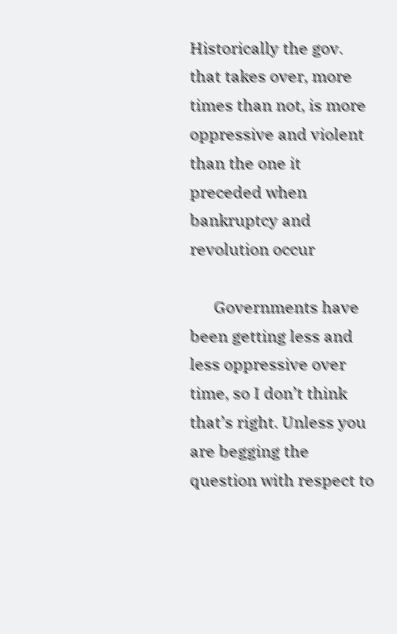Historically the gov. that takes over, more times than not, is more oppressive and violent than the one it preceded when bankruptcy and revolution occur

      Governments have been getting less and less oppressive over time, so I don’t think that’s right. Unless you are begging the question with respect to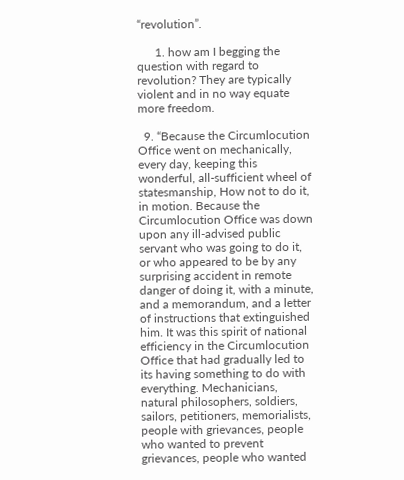“revolution”.

      1. how am I begging the question with regard to revolution? They are typically violent and in no way equate more freedom.

  9. “Because the Circumlocution Office went on mechanically, every day, keeping this wonderful, all-sufficient wheel of statesmanship, How not to do it, in motion. Because the Circumlocution Office was down upon any ill-advised public servant who was going to do it, or who appeared to be by any surprising accident in remote danger of doing it, with a minute, and a memorandum, and a letter of instructions that extinguished him. It was this spirit of national efficiency in the Circumlocution Office that had gradually led to its having something to do with everything. Mechanicians, natural philosophers, soldiers, sailors, petitioners, memorialists, people with grievances, people who wanted to prevent grievances, people who wanted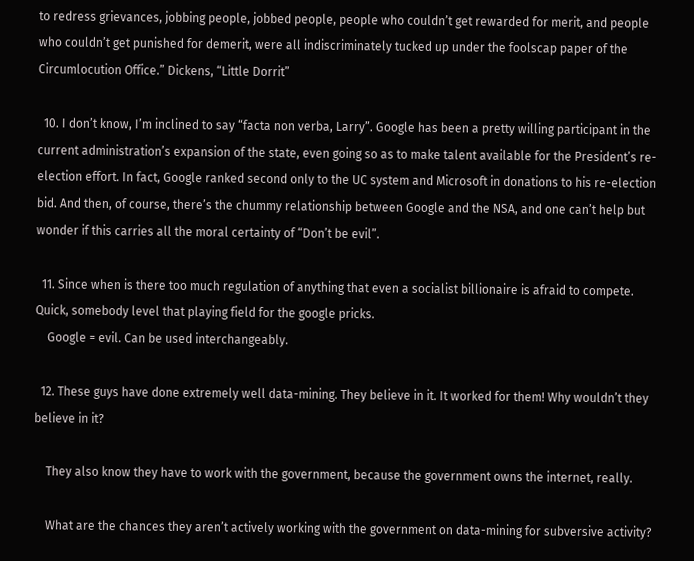to redress grievances, jobbing people, jobbed people, people who couldn’t get rewarded for merit, and people who couldn’t get punished for demerit, were all indiscriminately tucked up under the foolscap paper of the Circumlocution Office.” Dickens, “Little Dorrit”

  10. I don’t know, I’m inclined to say “facta non verba, Larry”. Google has been a pretty willing participant in the current administration’s expansion of the state, even going so as to make talent available for the President’s re-election effort. In fact, Google ranked second only to the UC system and Microsoft in donations to his re-election bid. And then, of course, there’s the chummy relationship between Google and the NSA, and one can’t help but wonder if this carries all the moral certainty of “Don’t be evil”.

  11. Since when is there too much regulation of anything that even a socialist billionaire is afraid to compete. Quick, somebody level that playing field for the google pricks.
    Google = evil. Can be used interchangeably.

  12. These guys have done extremely well data-mining. They believe in it. It worked for them! Why wouldn’t they believe in it?

    They also know they have to work with the government, because the government owns the internet, really.

    What are the chances they aren’t actively working with the government on data-mining for subversive activity?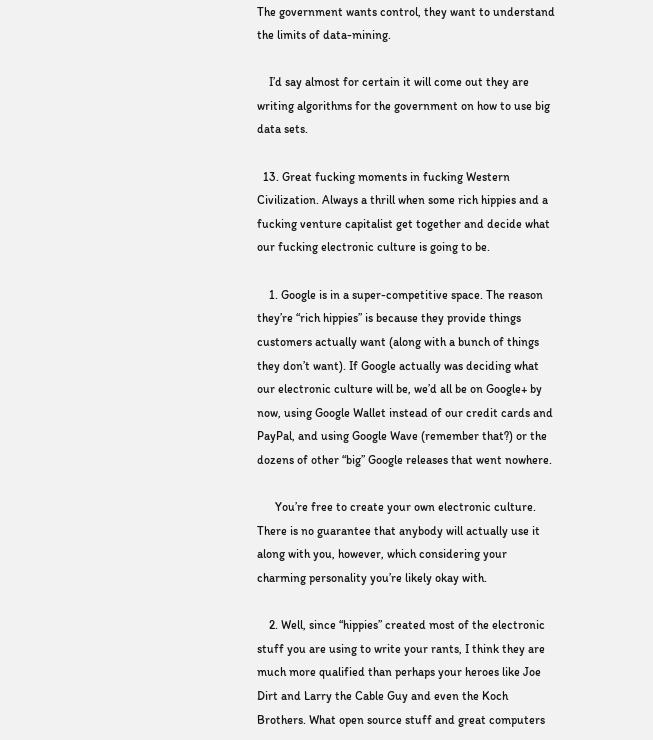The government wants control, they want to understand the limits of data-mining.

    I’d say almost for certain it will come out they are writing algorithms for the government on how to use big data sets.

  13. Great fucking moments in fucking Western Civilization. Always a thrill when some rich hippies and a fucking venture capitalist get together and decide what our fucking electronic culture is going to be.

    1. Google is in a super-competitive space. The reason they’re “rich hippies” is because they provide things customers actually want (along with a bunch of things they don’t want). If Google actually was deciding what our electronic culture will be, we’d all be on Google+ by now, using Google Wallet instead of our credit cards and PayPal, and using Google Wave (remember that?) or the dozens of other “big” Google releases that went nowhere.

      You’re free to create your own electronic culture. There is no guarantee that anybody will actually use it along with you, however, which considering your charming personality you’re likely okay with.

    2. Well, since “hippies” created most of the electronic stuff you are using to write your rants, I think they are much more qualified than perhaps your heroes like Joe Dirt and Larry the Cable Guy and even the Koch Brothers. What open source stuff and great computers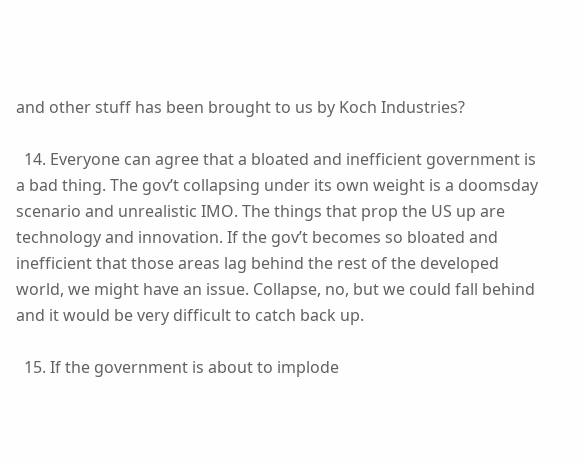and other stuff has been brought to us by Koch Industries?

  14. Everyone can agree that a bloated and inefficient government is a bad thing. The gov’t collapsing under its own weight is a doomsday scenario and unrealistic IMO. The things that prop the US up are technology and innovation. If the gov’t becomes so bloated and inefficient that those areas lag behind the rest of the developed world, we might have an issue. Collapse, no, but we could fall behind and it would be very difficult to catch back up.

  15. If the government is about to implode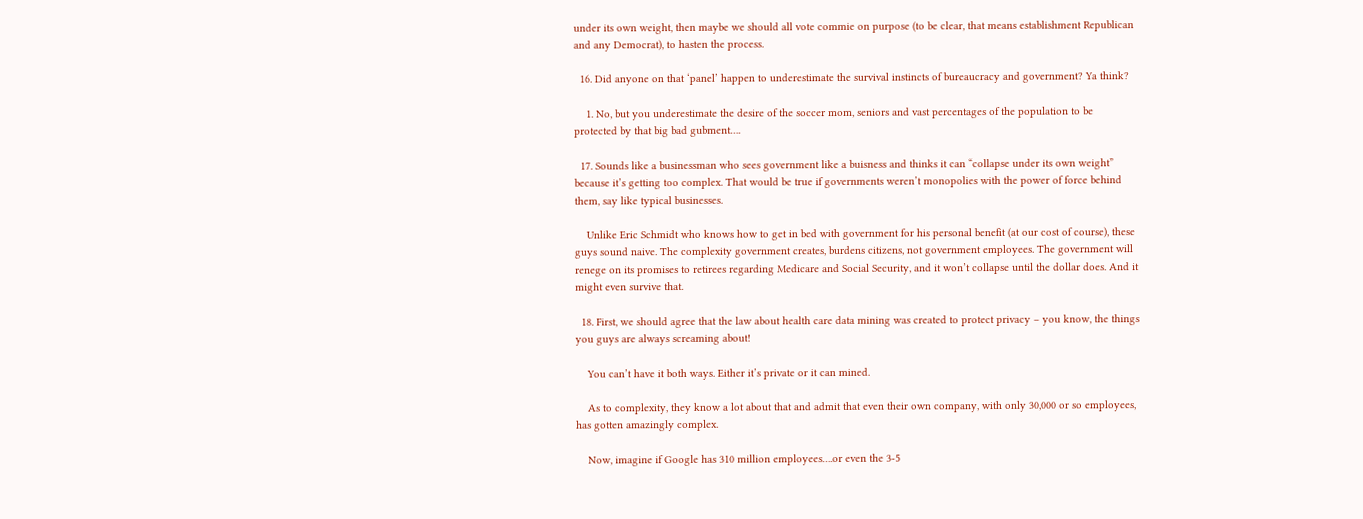under its own weight, then maybe we should all vote commie on purpose (to be clear, that means establishment Republican and any Democrat), to hasten the process.

  16. Did anyone on that ‘panel’ happen to underestimate the survival instincts of bureaucracy and government? Ya think?

    1. No, but you underestimate the desire of the soccer mom, seniors and vast percentages of the population to be protected by that big bad gubment….

  17. Sounds like a businessman who sees government like a buisness and thinks it can “collapse under its own weight” because it’s getting too complex. That would be true if governments weren’t monopolies with the power of force behind them, say like typical businesses.

    Unlike Eric Schmidt who knows how to get in bed with government for his personal benefit (at our cost of course), these guys sound naive. The complexity government creates, burdens citizens, not government employees. The government will renege on its promises to retirees regarding Medicare and Social Security, and it won’t collapse until the dollar does. And it might even survive that.

  18. First, we should agree that the law about health care data mining was created to protect privacy – you know, the things you guys are always screaming about!

    You can’t have it both ways. Either it’s private or it can mined.

    As to complexity, they know a lot about that and admit that even their own company, with only 30,000 or so employees, has gotten amazingly complex.

    Now, imagine if Google has 310 million employees….or even the 3-5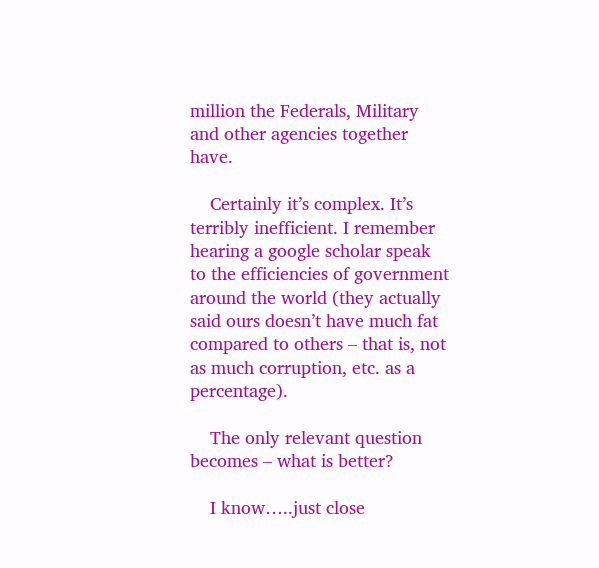million the Federals, Military and other agencies together have.

    Certainly it’s complex. It’s terribly inefficient. I remember hearing a google scholar speak to the efficiencies of government around the world (they actually said ours doesn’t have much fat compared to others – that is, not as much corruption, etc. as a percentage).

    The only relevant question becomes – what is better?

    I know…..just close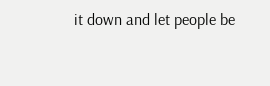it down and let people be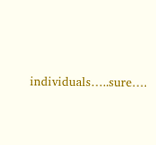individuals…..sure….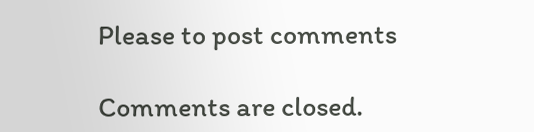Please to post comments

Comments are closed.